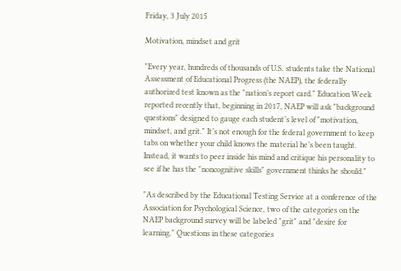Friday, 3 July 2015

Motivation, mindset and grit

"Every year, hundreds of thousands of U.S. students take the National Assessment of Educational Progress (the NAEP), the federally authorized test known as the "nation’s report card." Education Week reported recently that, beginning in 2017, NAEP will ask "background questions" designed to gauge each student’s level of "motivation, mindset, and grit." It’s not enough for the federal government to keep tabs on whether your child knows the material he’s been taught. Instead, it wants to peer inside his mind and critique his personality to see if he has the "noncognitive skills" government thinks he should."

"As described by the Educational Testing Service at a conference of the Association for Psychological Science, two of the categories on the NAEP background survey will be labeled "grit" and "desire for learning." Questions in these categories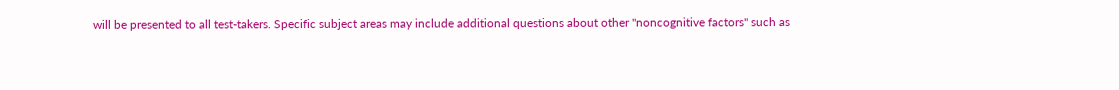will be presented to all test-takers. Specific subject areas may include additional questions about other "noncognitive factors" such as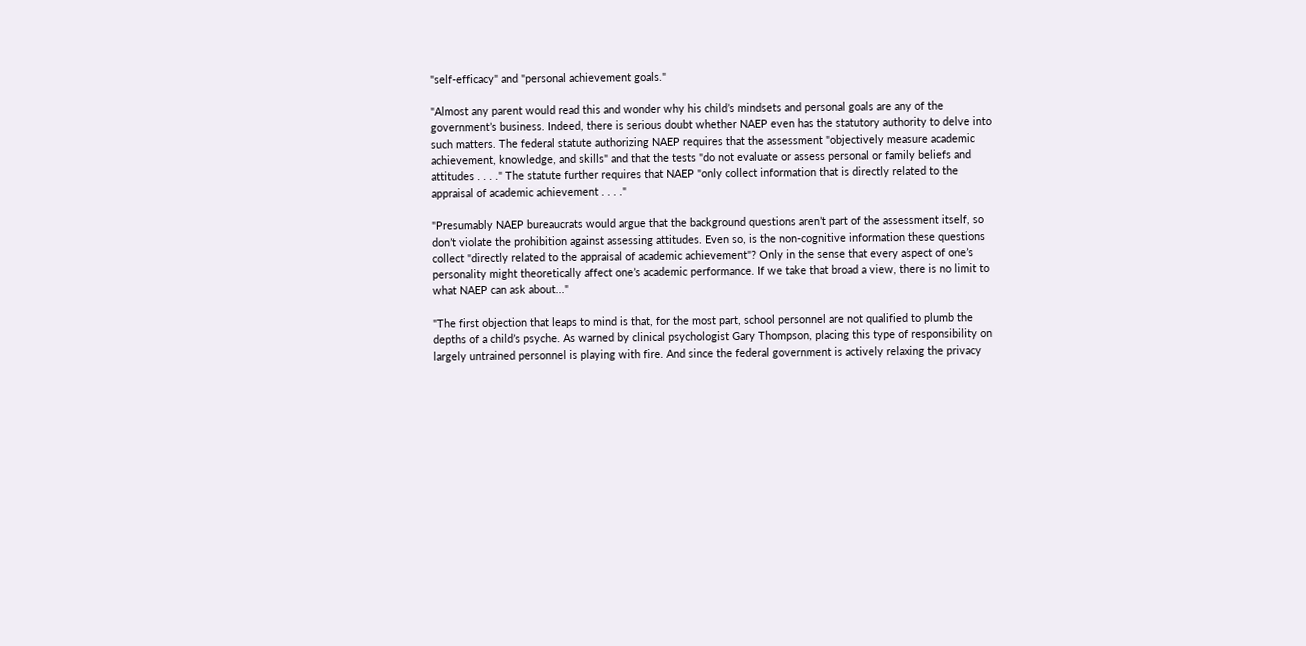"self-efficacy" and "personal achievement goals."

"Almost any parent would read this and wonder why his child’s mindsets and personal goals are any of the government’s business. Indeed, there is serious doubt whether NAEP even has the statutory authority to delve into such matters. The federal statute authorizing NAEP requires that the assessment "objectively measure academic achievement, knowledge, and skills" and that the tests "do not evaluate or assess personal or family beliefs and attitudes . . . ." The statute further requires that NAEP "only collect information that is directly related to the appraisal of academic achievement . . . ."

"Presumably NAEP bureaucrats would argue that the background questions aren’t part of the assessment itself, so don’t violate the prohibition against assessing attitudes. Even so, is the non-cognitive information these questions collect "directly related to the appraisal of academic achievement"? Only in the sense that every aspect of one’s personality might theoretically affect one’s academic performance. If we take that broad a view, there is no limit to what NAEP can ask about..."

"The first objection that leaps to mind is that, for the most part, school personnel are not qualified to plumb the depths of a child’s psyche. As warned by clinical psychologist Gary Thompson, placing this type of responsibility on largely untrained personnel is playing with fire. And since the federal government is actively relaxing the privacy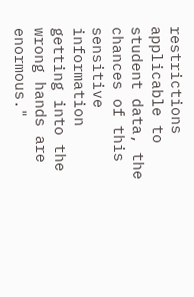restrictions applicable to student data, the chances of this sensitive information getting into the wrong hands are enormous."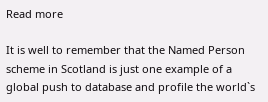Read more

It is well to remember that the Named Person scheme in Scotland is just one example of a global push to database and profile the world`s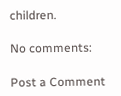children.

No comments:

Post a Comment